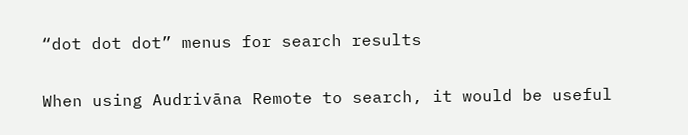“dot dot dot” menus for search results

When using Audrivāna Remote to search, it would be useful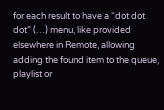for each result to have a “dot dot dot” (…) menu, like provided elsewhere in Remote, allowing adding the found item to the queue, playlist or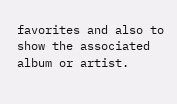favorites and also to show the associated album or artist.